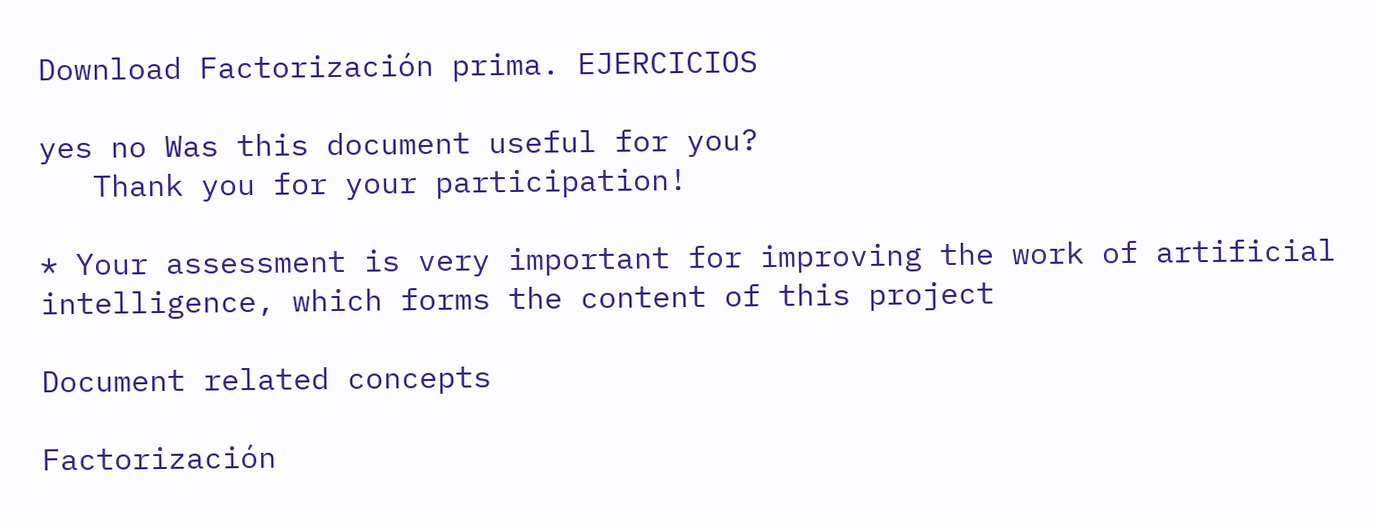Download Factorización prima. EJERCICIOS

yes no Was this document useful for you?
   Thank you for your participation!

* Your assessment is very important for improving the work of artificial intelligence, which forms the content of this project

Document related concepts

Factorización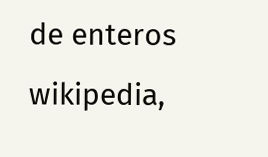de enteros wikipedia,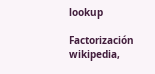lookup

Factorización wikipedia,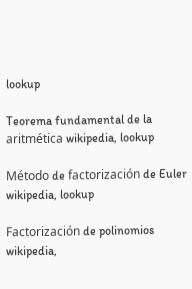lookup

Teorema fundamental de la aritmética wikipedia, lookup

Método de factorización de Euler wikipedia, lookup

Factorización de polinomios wikipedia,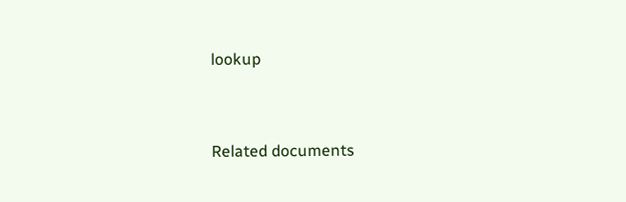lookup


Related documents